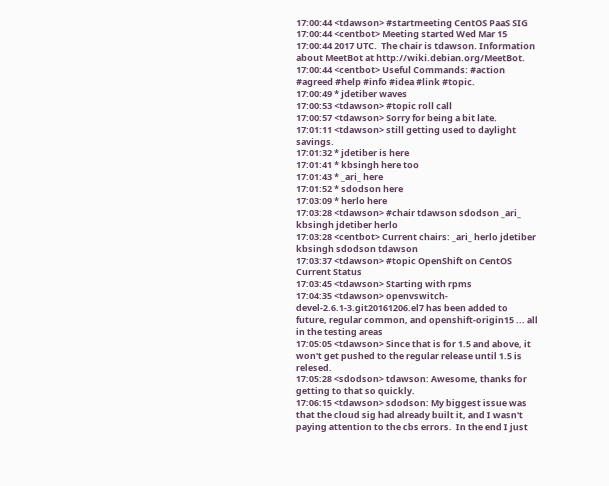17:00:44 <tdawson> #startmeeting CentOS PaaS SIG
17:00:44 <centbot> Meeting started Wed Mar 15 17:00:44 2017 UTC.  The chair is tdawson. Information about MeetBot at http://wiki.debian.org/MeetBot.
17:00:44 <centbot> Useful Commands: #action #agreed #help #info #idea #link #topic.
17:00:49 * jdetiber waves
17:00:53 <tdawson> #topic roll call
17:00:57 <tdawson> Sorry for being a bit late.
17:01:11 <tdawson> still getting used to daylight savings.
17:01:32 * jdetiber is here
17:01:41 * kbsingh here too
17:01:43 * _ari_ here
17:01:52 * sdodson here
17:03:09 * herlo here
17:03:28 <tdawson> #chair tdawson sdodson _ari_ kbsingh jdetiber herlo
17:03:28 <centbot> Current chairs: _ari_ herlo jdetiber kbsingh sdodson tdawson
17:03:37 <tdawson> #topic OpenShift on CentOS Current Status
17:03:45 <tdawson> Starting with rpms
17:04:35 <tdawson> openvswitch-devel-2.6.1-3.git20161206.el7 has been added to future, regular common, and openshift-origin15 ... all in the testing areas
17:05:05 <tdawson> Since that is for 1.5 and above, it won't get pushed to the regular release until 1.5 is relesed.
17:05:28 <sdodson> tdawson: Awesome, thanks for getting to that so quickly.
17:06:15 <tdawson> sdodson: My biggest issue was that the cloud sig had already built it, and I wasn't paying attention to the cbs errors.  In the end I just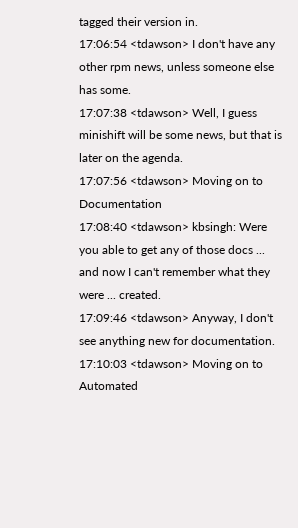tagged their version in.
17:06:54 <tdawson> I don't have any other rpm news, unless someone else has some.
17:07:38 <tdawson> Well, I guess minishift will be some news, but that is later on the agenda.
17:07:56 <tdawson> Moving on to Documentation
17:08:40 <tdawson> kbsingh: Were you able to get any of those docs ... and now I can't remember what they were ... created.
17:09:46 <tdawson> Anyway, I don't see anything new for documentation.
17:10:03 <tdawson> Moving on to Automated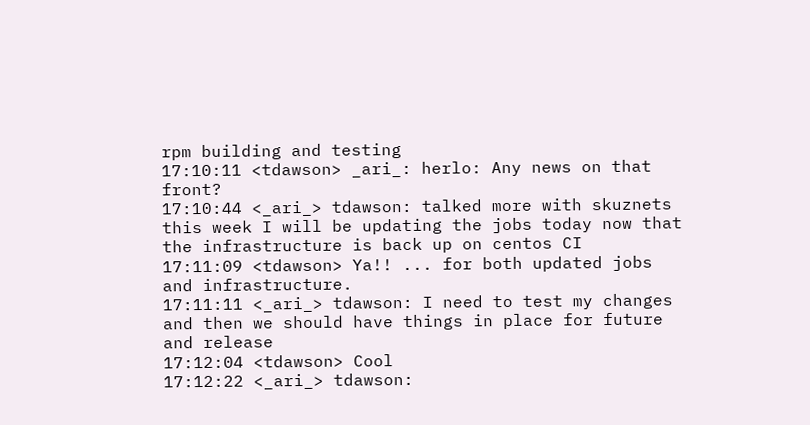rpm building and testing
17:10:11 <tdawson> _ari_: herlo: Any news on that front?
17:10:44 <_ari_> tdawson: talked more with skuznets this week I will be updating the jobs today now that the infrastructure is back up on centos CI
17:11:09 <tdawson> Ya!! ... for both updated jobs and infrastructure.
17:11:11 <_ari_> tdawson: I need to test my changes and then we should have things in place for future and release
17:12:04 <tdawson> Cool
17:12:22 <_ari_> tdawson: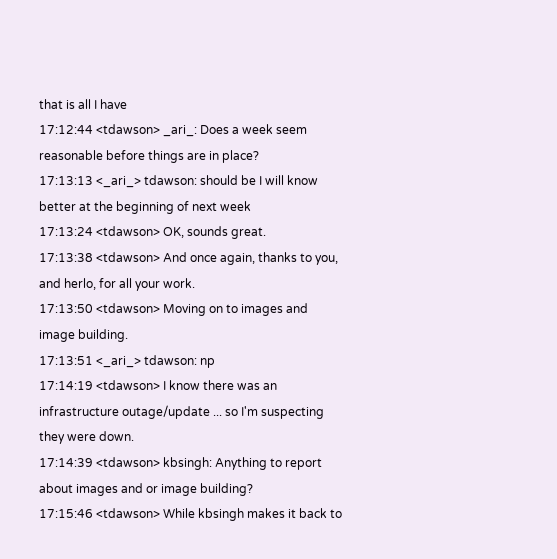that is all I have
17:12:44 <tdawson> _ari_: Does a week seem reasonable before things are in place?
17:13:13 <_ari_> tdawson: should be I will know better at the beginning of next week
17:13:24 <tdawson> OK, sounds great.
17:13:38 <tdawson> And once again, thanks to you, and herlo, for all your work.
17:13:50 <tdawson> Moving on to images and image building.
17:13:51 <_ari_> tdawson: np
17:14:19 <tdawson> I know there was an infrastructure outage/update ... so I'm suspecting they were down.
17:14:39 <tdawson> kbsingh: Anything to report about images and or image building?
17:15:46 <tdawson> While kbsingh makes it back to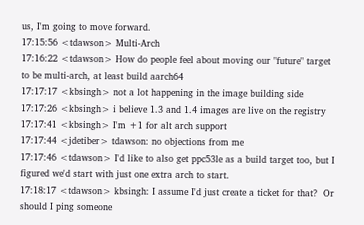us, I'm going to move forward.
17:15:56 <tdawson> Multi-Arch
17:16:22 <tdawson> How do people feel about moving our "future" target to be multi-arch, at least build aarch64
17:17:17 <kbsingh> not a lot happening in the image building side
17:17:26 <kbsingh> i believe 1.3 and 1.4 images are live on the registry
17:17:41 <kbsingh> I'm +1 for alt arch support
17:17:44 <jdetiber> tdawson: no objections from me
17:17:46 <tdawson> I'd like to also get ppc53le as a build target too, but I figured we'd start with just one extra arch to start.
17:18:17 <tdawson> kbsingh: I assume I'd just create a ticket for that?  Or should I ping someone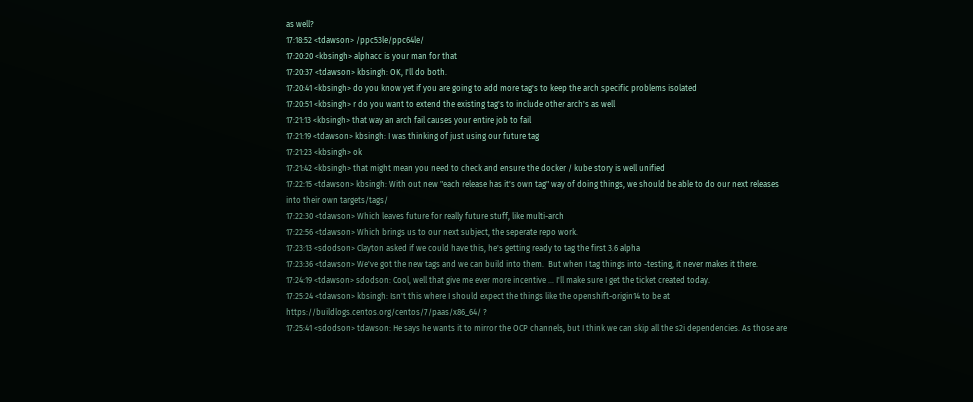as well?
17:18:52 <tdawson> /ppc53le/ppc64le/
17:20:20 <kbsingh> alphacc is your man for that
17:20:37 <tdawson> kbsingh: OK, I'll do both.
17:20:41 <kbsingh> do you know yet if you are going to add more tag's to keep the arch specific problems isolated
17:20:51 <kbsingh> r do you want to extend the existing tag's to include other arch's as well
17:21:13 <kbsingh> that way an arch fail causes your entire job to fail
17:21:19 <tdawson> kbsingh: I was thinking of just using our future tag
17:21:23 <kbsingh> ok
17:21:42 <kbsingh> that might mean you need to check and ensure the docker / kube story is well unified
17:22:15 <tdawson> kbsingh: With out new "each release has it's own tag" way of doing things, we should be able to do our next releases into their own targets/tags/
17:22:30 <tdawson> Which leaves future for really future stuff, like multi-arch
17:22:56 <tdawson> Which brings us to our next subject, the seperate repo work.
17:23:13 <sdodson> Clayton asked if we could have this, he's getting ready to tag the first 3.6 alpha
17:23:36 <tdawson> We've got the new tags and we can build into them.  But when I tag things into -testing, it never makes it there.
17:24:19 <tdawson> sdodson: Cool, well that give me ever more incentive ... I'll make sure I get the ticket created today.
17:25:24 <tdawson> kbsingh: Isn't this where I should expect the things like the openshift-origin14 to be at https://buildlogs.centos.org/centos/7/paas/x86_64/ ?
17:25:41 <sdodson> tdawson: He says he wants it to mirror the OCP channels, but I think we can skip all the s2i dependencies. As those are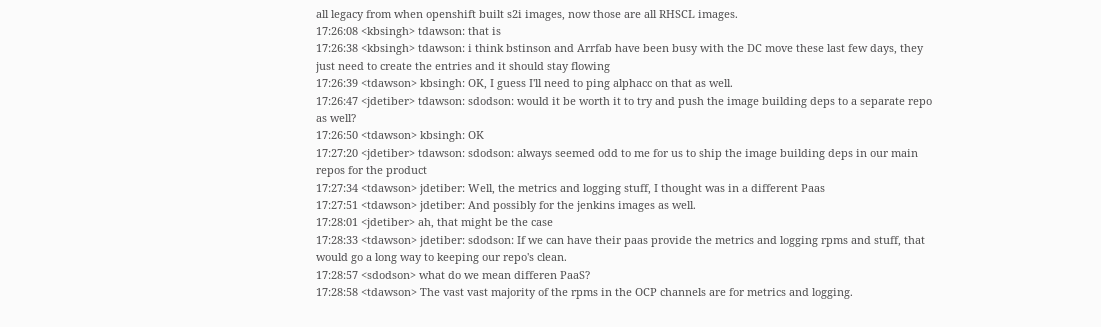all legacy from when openshift built s2i images, now those are all RHSCL images.
17:26:08 <kbsingh> tdawson: that is
17:26:38 <kbsingh> tdawson: i think bstinson and Arrfab have been busy with the DC move these last few days, they just need to create the entries and it should stay flowing
17:26:39 <tdawson> kbsingh: OK, I guess I'll need to ping alphacc on that as well.
17:26:47 <jdetiber> tdawson: sdodson: would it be worth it to try and push the image building deps to a separate repo as well?
17:26:50 <tdawson> kbsingh: OK
17:27:20 <jdetiber> tdawson: sdodson: always seemed odd to me for us to ship the image building deps in our main repos for the product
17:27:34 <tdawson> jdetiber: Well, the metrics and logging stuff, I thought was in a different Paas
17:27:51 <tdawson> jdetiber: And possibly for the jenkins images as well.
17:28:01 <jdetiber> ah, that might be the case
17:28:33 <tdawson> jdetiber: sdodson: If we can have their paas provide the metrics and logging rpms and stuff, that would go a long way to keeping our repo's clean.
17:28:57 <sdodson> what do we mean differen PaaS?
17:28:58 <tdawson> The vast vast majority of the rpms in the OCP channels are for metrics and logging.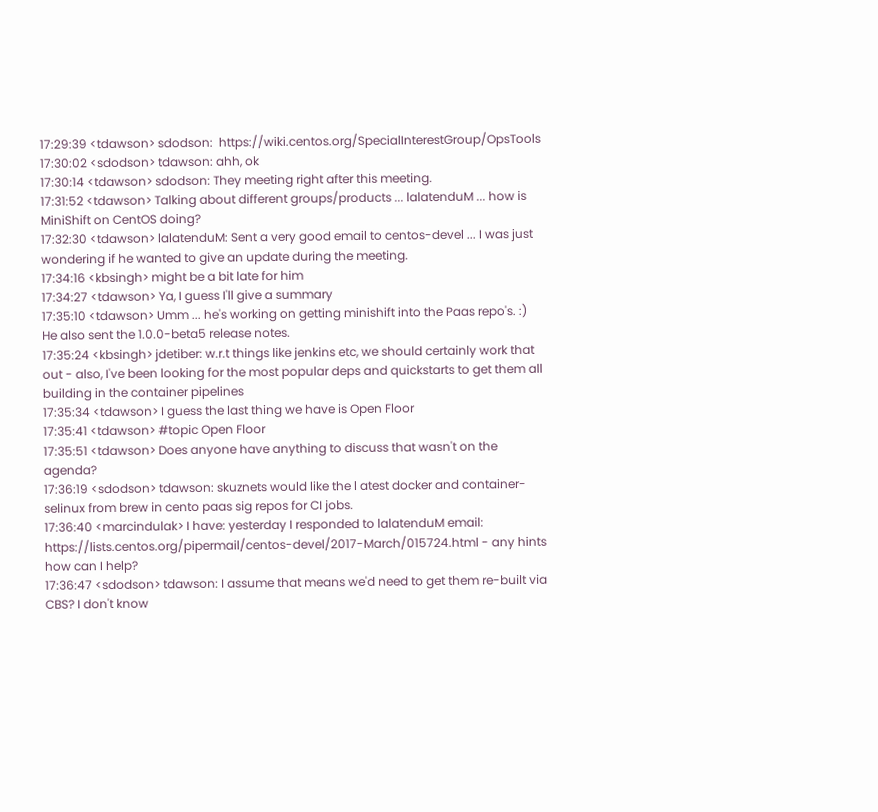17:29:39 <tdawson> sdodson:  https://wiki.centos.org/SpecialInterestGroup/OpsTools
17:30:02 <sdodson> tdawson: ahh, ok
17:30:14 <tdawson> sdodson: They meeting right after this meeting.
17:31:52 <tdawson> Talking about different groups/products ... lalatenduM ... how is MiniShift on CentOS doing?
17:32:30 <tdawson> lalatenduM: Sent a very good email to centos-devel ... I was just wondering if he wanted to give an update during the meeting.
17:34:16 <kbsingh> might be a bit late for him
17:34:27 <tdawson> Ya, I guess I'll give a summary
17:35:10 <tdawson> Umm ... he's working on getting minishift into the Paas repo's. :)  He also sent the 1.0.0-beta5 release notes.
17:35:24 <kbsingh> jdetiber: w.r.t things like jenkins etc, we should certainly work that out - also, I've been looking for the most popular deps and quickstarts to get them all building in the container pipelines
17:35:34 <tdawson> I guess the last thing we have is Open Floor
17:35:41 <tdawson> #topic Open Floor
17:35:51 <tdawson> Does anyone have anything to discuss that wasn't on the agenda?
17:36:19 <sdodson> tdawson: skuznets would like the l atest docker and container-selinux from brew in cento paas sig repos for CI jobs.
17:36:40 <marcindulak> I have: yesterday I responded to lalatenduM email: https://lists.centos.org/pipermail/centos-devel/2017-March/015724.html - any hints how can I help?
17:36:47 <sdodson> tdawson: I assume that means we'd need to get them re-built via CBS? I don't know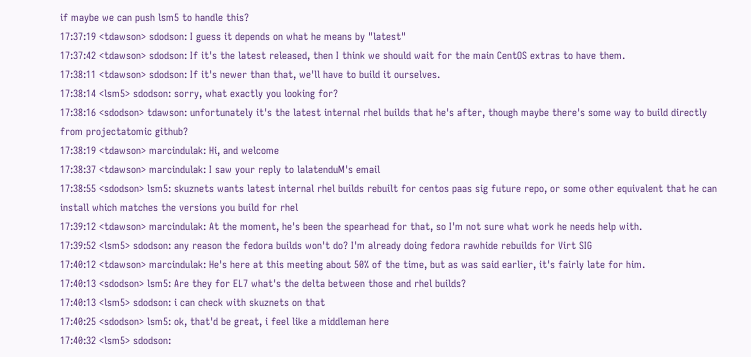if maybe we can push lsm5 to handle this?
17:37:19 <tdawson> sdodson: I guess it depends on what he means by "latest"
17:37:42 <tdawson> sdodson: If it's the latest released, then I think we should wait for the main CentOS extras to have them.
17:38:11 <tdawson> sdodson: If it's newer than that, we'll have to build it ourselves.
17:38:14 <lsm5> sdodson: sorry, what exactly you looking for?
17:38:16 <sdodson> tdawson: unfortunately it's the latest internal rhel builds that he's after, though maybe there's some way to build directly from projectatomic github?
17:38:19 <tdawson> marcindulak: Hi, and welcome
17:38:37 <tdawson> marcindulak: I saw your reply to lalatenduM's email
17:38:55 <sdodson> lsm5: skuznets wants latest internal rhel builds rebuilt for centos paas sig future repo, or some other equivalent that he can install which matches the versions you build for rhel
17:39:12 <tdawson> marcindulak: At the moment, he's been the spearhead for that, so I'm not sure what work he needs help with.
17:39:52 <lsm5> sdodson: any reason the fedora builds won't do? I'm already doing fedora rawhide rebuilds for Virt SIG
17:40:12 <tdawson> marcindulak: He's here at this meeting about 50% of the time, but as was said earlier, it's fairly late for him.
17:40:13 <sdodson> lsm5: Are they for EL7 what's the delta between those and rhel builds?
17:40:13 <lsm5> sdodson: i can check with skuznets on that
17:40:25 <sdodson> lsm5: ok, that'd be great, i feel like a middleman here
17:40:32 <lsm5> sdodson: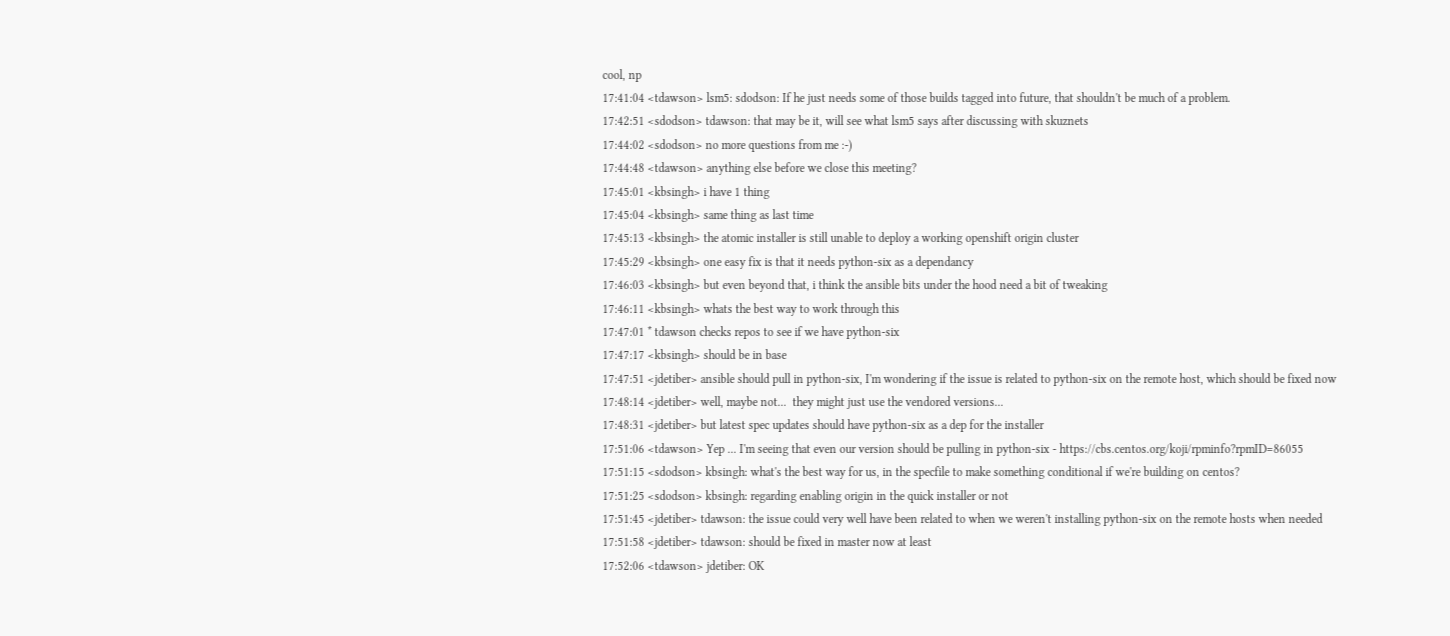cool, np
17:41:04 <tdawson> lsm5: sdodson: If he just needs some of those builds tagged into future, that shouldn't be much of a problem.
17:42:51 <sdodson> tdawson: that may be it, will see what lsm5 says after discussing with skuznets
17:44:02 <sdodson> no more questions from me :-)
17:44:48 <tdawson> anything else before we close this meeting?
17:45:01 <kbsingh> i have 1 thing
17:45:04 <kbsingh> same thing as last time
17:45:13 <kbsingh> the atomic installer is still unable to deploy a working openshift origin cluster
17:45:29 <kbsingh> one easy fix is that it needs python-six as a dependancy
17:46:03 <kbsingh> but even beyond that, i think the ansible bits under the hood need a bit of tweaking
17:46:11 <kbsingh> whats the best way to work through this
17:47:01 * tdawson checks repos to see if we have python-six
17:47:17 <kbsingh> should be in base
17:47:51 <jdetiber> ansible should pull in python-six, I'm wondering if the issue is related to python-six on the remote host, which should be fixed now
17:48:14 <jdetiber> well, maybe not...  they might just use the vendored versions...
17:48:31 <jdetiber> but latest spec updates should have python-six as a dep for the installer
17:51:06 <tdawson> Yep ... I'm seeing that even our version should be pulling in python-six - https://cbs.centos.org/koji/rpminfo?rpmID=86055
17:51:15 <sdodson> kbsingh: what's the best way for us, in the specfile to make something conditional if we're building on centos?
17:51:25 <sdodson> kbsingh: regarding enabling origin in the quick installer or not
17:51:45 <jdetiber> tdawson: the issue could very well have been related to when we weren't installing python-six on the remote hosts when needed
17:51:58 <jdetiber> tdawson: should be fixed in master now at least
17:52:06 <tdawson> jdetiber: OK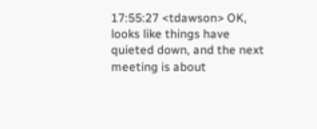17:55:27 <tdawson> OK, looks like things have quieted down, and the next meeting is about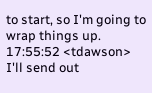to start, so I'm going to wrap things up.
17:55:52 <tdawson> I'll send out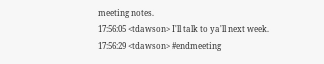meeting notes.
17:56:05 <tdawson> I'll talk to ya'll next week.
17:56:29 <tdawson> #endmeeting